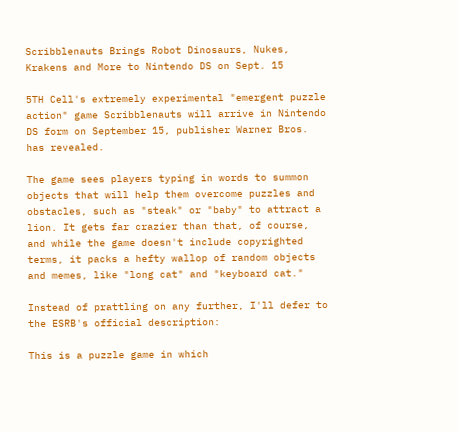Scribblenauts Brings Robot Dinosaurs, Nukes, Krakens and More to Nintendo DS on Sept. 15

5TH Cell's extremely experimental "emergent puzzle action" game Scribblenauts will arrive in Nintendo DS form on September 15, publisher Warner Bros. has revealed.

The game sees players typing in words to summon objects that will help them overcome puzzles and obstacles, such as "steak" or "baby" to attract a lion. It gets far crazier than that, of course, and while the game doesn't include copyrighted terms, it packs a hefty wallop of random objects and memes, like "long cat" and "keyboard cat."

Instead of prattling on any further, I'll defer to the ESRB's official description:

This is a puzzle game in which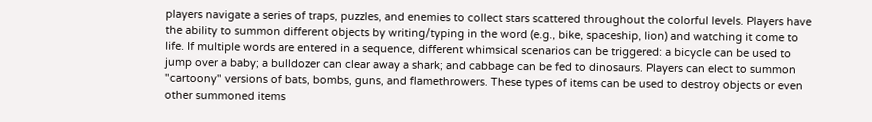players navigate a series of traps, puzzles, and enemies to collect stars scattered throughout the colorful levels. Players have the ability to summon different objects by writing/typing in the word (e.g., bike, spaceship, lion) and watching it come to life. If multiple words are entered in a sequence, different whimsical scenarios can be triggered: a bicycle can be used to jump over a baby; a bulldozer can clear away a shark; and cabbage can be fed to dinosaurs. Players can elect to summon "cartoony" versions of bats, bombs, guns, and flamethrowers. These types of items can be used to destroy objects or even other summoned items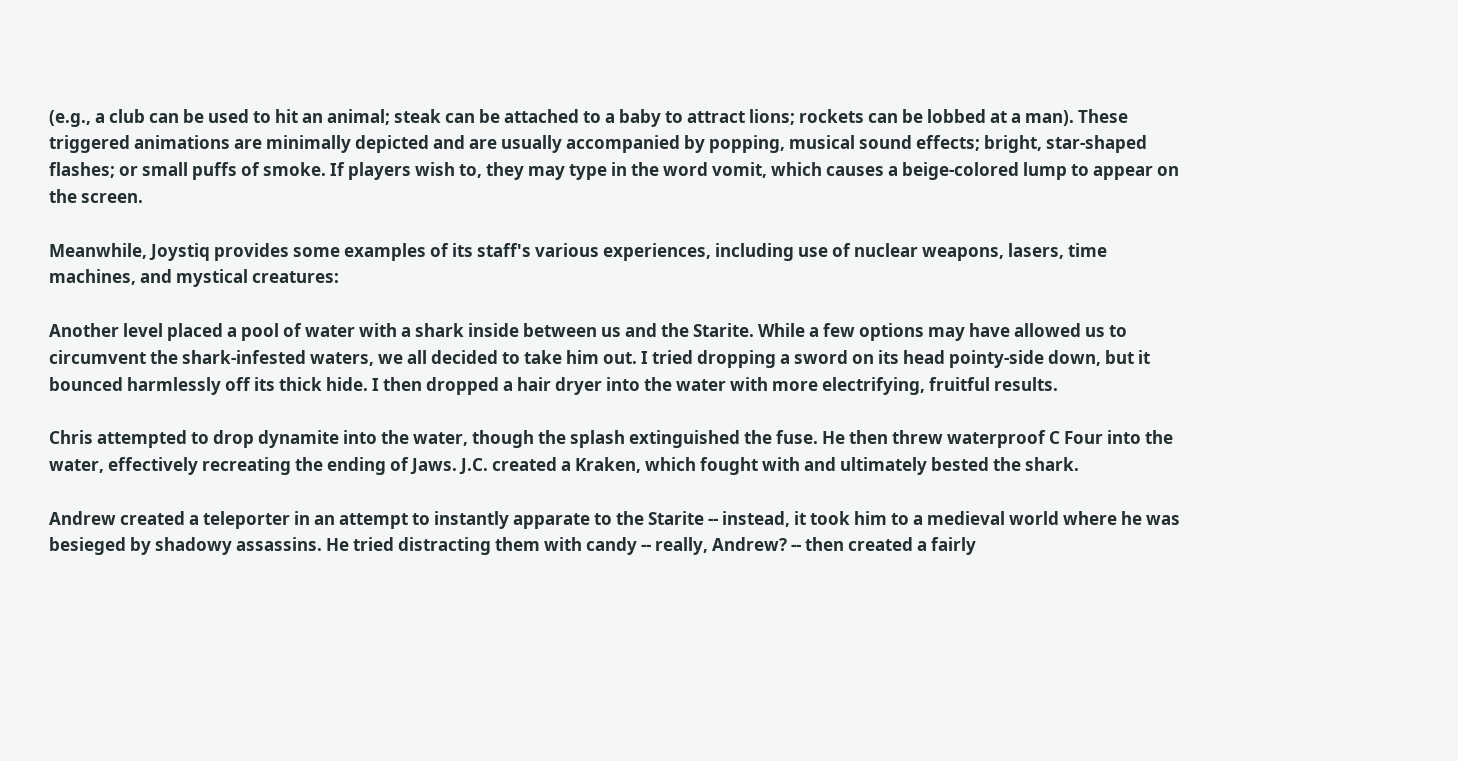(e.g., a club can be used to hit an animal; steak can be attached to a baby to attract lions; rockets can be lobbed at a man). These triggered animations are minimally depicted and are usually accompanied by popping, musical sound effects; bright, star-shaped flashes; or small puffs of smoke. If players wish to, they may type in the word vomit, which causes a beige-colored lump to appear on the screen.

Meanwhile, Joystiq provides some examples of its staff's various experiences, including use of nuclear weapons, lasers, time machines, and mystical creatures:

Another level placed a pool of water with a shark inside between us and the Starite. While a few options may have allowed us to circumvent the shark-infested waters, we all decided to take him out. I tried dropping a sword on its head pointy-side down, but it bounced harmlessly off its thick hide. I then dropped a hair dryer into the water with more electrifying, fruitful results.

Chris attempted to drop dynamite into the water, though the splash extinguished the fuse. He then threw waterproof C Four into the water, effectively recreating the ending of Jaws. J.C. created a Kraken, which fought with and ultimately bested the shark.

Andrew created a teleporter in an attempt to instantly apparate to the Starite -- instead, it took him to a medieval world where he was besieged by shadowy assassins. He tried distracting them with candy -- really, Andrew? -- then created a fairly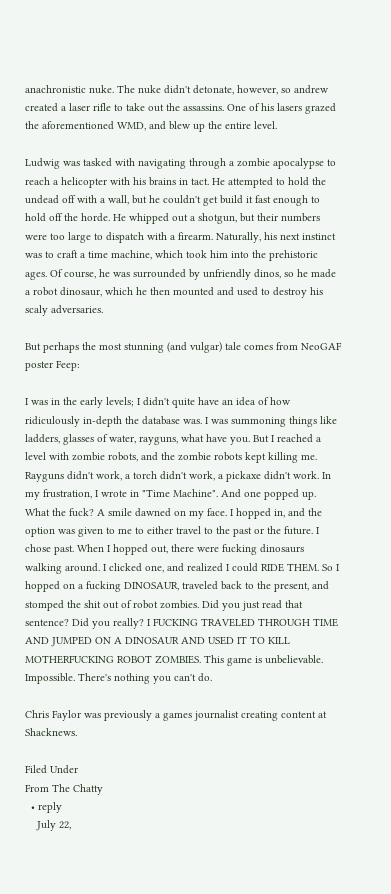anachronistic nuke. The nuke didn't detonate, however, so andrew created a laser rifle to take out the assassins. One of his lasers grazed the aforementioned WMD, and blew up the entire level.

Ludwig was tasked with navigating through a zombie apocalypse to reach a helicopter with his brains in tact. He attempted to hold the undead off with a wall, but he couldn't get build it fast enough to hold off the horde. He whipped out a shotgun, but their numbers were too large to dispatch with a firearm. Naturally, his next instinct was to craft a time machine, which took him into the prehistoric ages. Of course, he was surrounded by unfriendly dinos, so he made a robot dinosaur, which he then mounted and used to destroy his scaly adversaries.

But perhaps the most stunning (and vulgar) tale comes from NeoGAF poster Feep:

I was in the early levels; I didn't quite have an idea of how ridiculously in-depth the database was. I was summoning things like ladders, glasses of water, rayguns, what have you. But I reached a level with zombie robots, and the zombie robots kept killing me. Rayguns didn't work, a torch didn't work, a pickaxe didn't work. In my frustration, I wrote in "Time Machine". And one popped up. What the fuck? A smile dawned on my face. I hopped in, and the option was given to me to either travel to the past or the future. I chose past. When I hopped out, there were fucking dinosaurs walking around. I clicked one, and realized I could RIDE THEM. So I hopped on a fucking DINOSAUR, traveled back to the present, and stomped the shit out of robot zombies. Did you just read that sentence? Did you really? I FUCKING TRAVELED THROUGH TIME AND JUMPED ON A DINOSAUR AND USED IT TO KILL MOTHERFUCKING ROBOT ZOMBIES. This game is unbelievable. Impossible. There's nothing you can't do.

Chris Faylor was previously a games journalist creating content at Shacknews.

Filed Under
From The Chatty
  • reply
    July 22,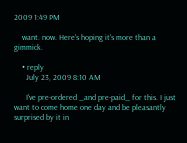2009 1:49 PM

    want. now. Here's hoping it's more than a gimmick.

    • reply
      July 23, 2009 8:10 AM

      I've pre-ordered _and pre-paid_ for this. I just want to come home one day and be pleasantly surprised by it in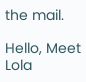the mail.

Hello, Meet Lola